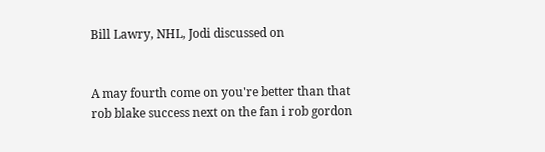Bill Lawry, NHL, Jodi discussed on


A may fourth come on you're better than that rob blake success next on the fan i rob gordon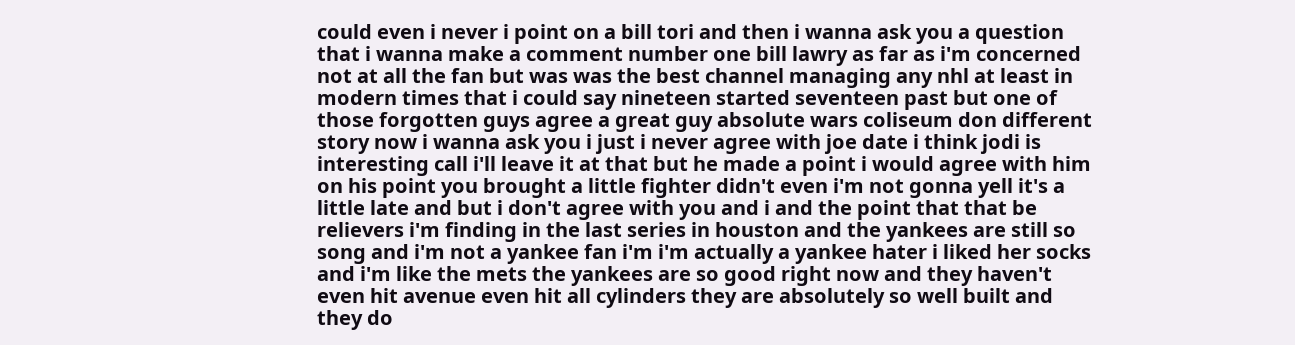could even i never i point on a bill tori and then i wanna ask you a question that i wanna make a comment number one bill lawry as far as i'm concerned not at all the fan but was was the best channel managing any nhl at least in modern times that i could say nineteen started seventeen past but one of those forgotten guys agree a great guy absolute wars coliseum don different story now i wanna ask you i just i never agree with joe date i think jodi is interesting call i'll leave it at that but he made a point i would agree with him on his point you brought a little fighter didn't even i'm not gonna yell it's a little late and but i don't agree with you and i and the point that that be relievers i'm finding in the last series in houston and the yankees are still so song and i'm not a yankee fan i'm i'm actually a yankee hater i liked her socks and i'm like the mets the yankees are so good right now and they haven't even hit avenue even hit all cylinders they are absolutely so well built and they do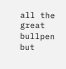all the great bullpen but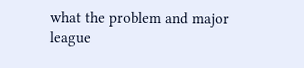what the problem and major league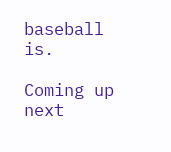baseball is.

Coming up next